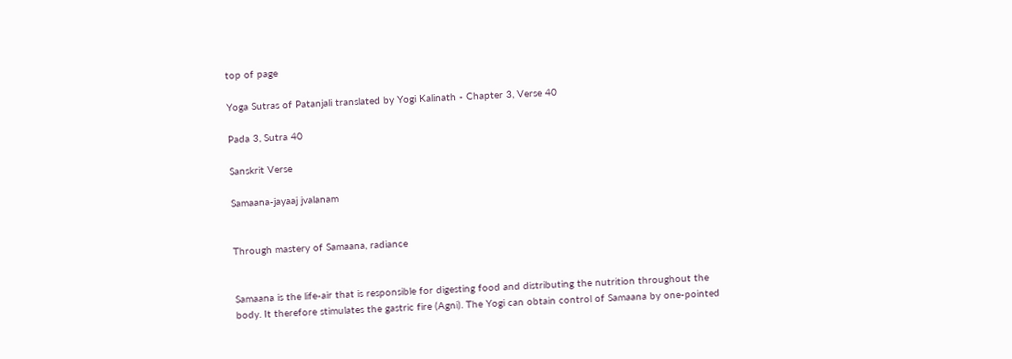top of page

Yoga Sutras of Patanjali translated by Yogi Kalinath - Chapter 3, Verse 40

Pada 3, Sutra 40

Sanskrit Verse

Samaana-jayaaj jvalanam


Through mastery of Samaana, radiance


Samaana is the life-air that is responsible for digesting food and distributing the nutrition throughout the body. It therefore stimulates the gastric fire (Agni). The Yogi can obtain control of Samaana by one-pointed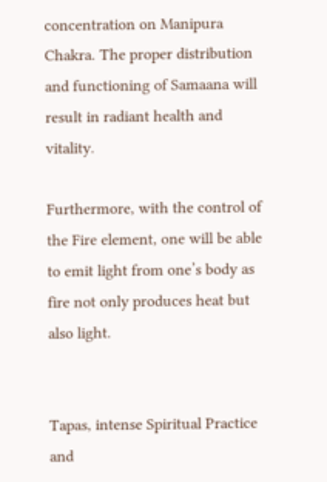concentration on Manipura Chakra. The proper distribution and functioning of Samaana will result in radiant health and vitality.

Furthermore, with the control of the Fire element, one will be able to emit light from one’s body as fire not only produces heat but also light.


Tapas, intense Spiritual Practice and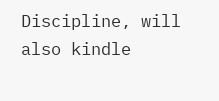Discipline, will also kindle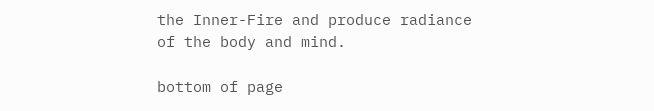the Inner-Fire and produce radiance of the body and mind.

bottom of page